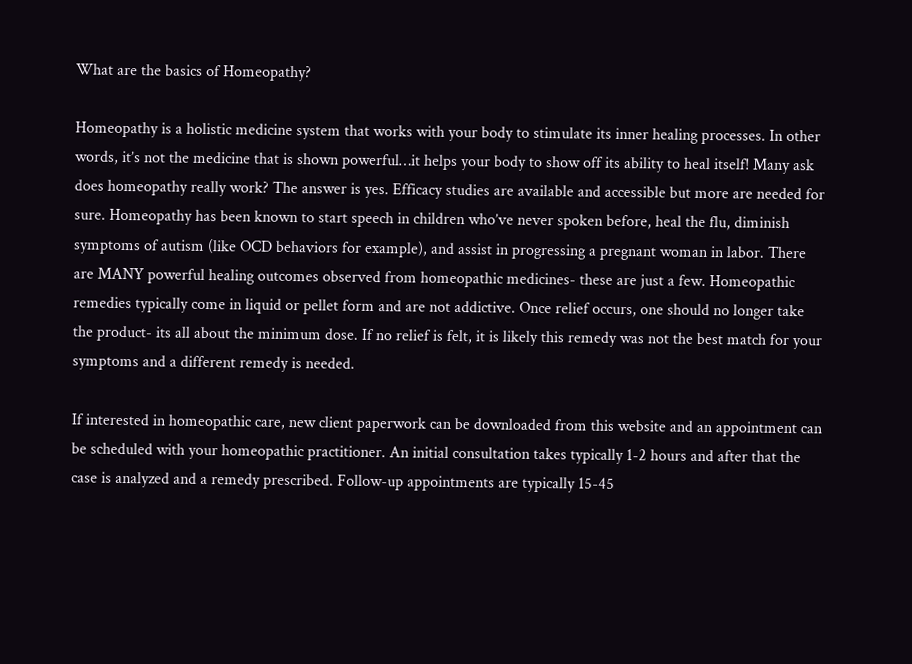What are the basics of Homeopathy?

Homeopathy is a holistic medicine system that works with your body to stimulate its inner healing processes. In other words, it’s not the medicine that is shown powerful…it helps your body to show off its ability to heal itself! Many ask does homeopathy really work? The answer is yes. Efficacy studies are available and accessible but more are needed for sure. Homeopathy has been known to start speech in children who’ve never spoken before, heal the flu, diminish symptoms of autism (like OCD behaviors for example), and assist in progressing a pregnant woman in labor. There are MANY powerful healing outcomes observed from homeopathic medicines- these are just a few. Homeopathic remedies typically come in liquid or pellet form and are not addictive. Once relief occurs, one should no longer take the product- its all about the minimum dose. If no relief is felt, it is likely this remedy was not the best match for your symptoms and a different remedy is needed.

If interested in homeopathic care, new client paperwork can be downloaded from this website and an appointment can be scheduled with your homeopathic practitioner. An initial consultation takes typically 1-2 hours and after that the case is analyzed and a remedy prescribed. Follow-up appointments are typically 15-45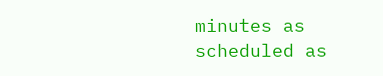minutes as scheduled as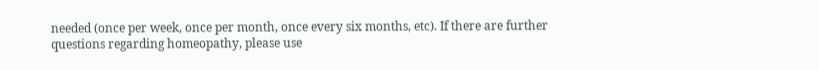needed (once per week, once per month, once every six months, etc). If there are further questions regarding homeopathy, please use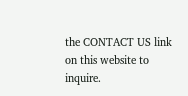the CONTACT US link on this website to inquire.